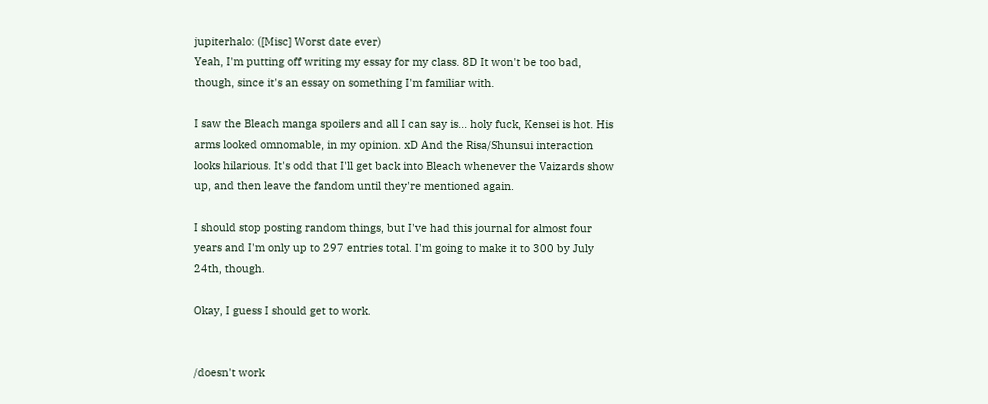jupiterhalo: ([Misc] Worst date ever)
Yeah, I'm putting off writing my essay for my class. 8D It won't be too bad, though, since it's an essay on something I'm familiar with.

I saw the Bleach manga spoilers and all I can say is... holy fuck, Kensei is hot. His arms looked omnomable, in my opinion. xD And the Risa/Shunsui interaction looks hilarious. It's odd that I'll get back into Bleach whenever the Vaizards show up, and then leave the fandom until they're mentioned again.

I should stop posting random things, but I've had this journal for almost four years and I'm only up to 297 entries total. I'm going to make it to 300 by July 24th, though.

Okay, I guess I should get to work.


/doesn't work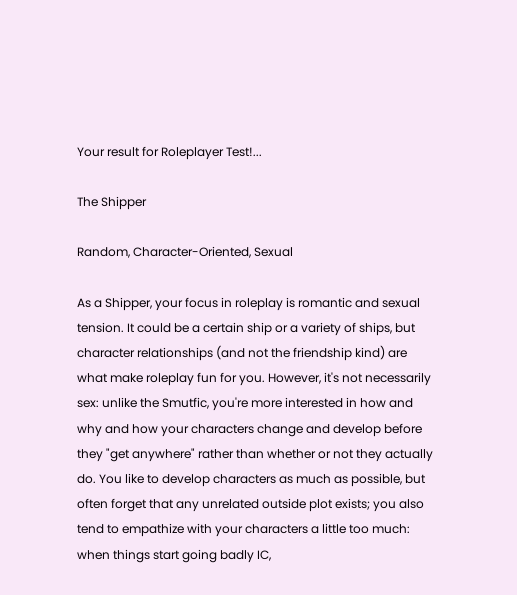Your result for Roleplayer Test!...

The Shipper

Random, Character-Oriented, Sexual

As a Shipper, your focus in roleplay is romantic and sexual tension. It could be a certain ship or a variety of ships, but character relationships (and not the friendship kind) are what make roleplay fun for you. However, it's not necessarily sex: unlike the Smutfic, you're more interested in how and why and how your characters change and develop before they "get anywhere" rather than whether or not they actually do. You like to develop characters as much as possible, but often forget that any unrelated outside plot exists; you also tend to empathize with your characters a little too much: when things start going badly IC,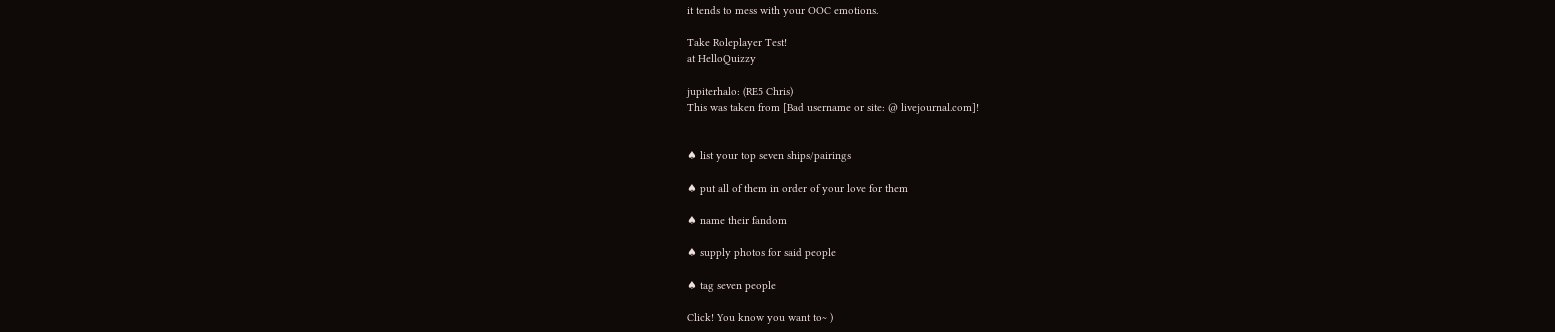it tends to mess with your OOC emotions.

Take Roleplayer Test!
at HelloQuizzy

jupiterhalo: (RE5 Chris)
This was taken from [Bad username or site: @ livejournal.com]!


♠ list your top seven ships/pairings

♠ put all of them in order of your love for them

♠ name their fandom

♠ supply photos for said people

♠ tag seven people

Click! You know you want to~ )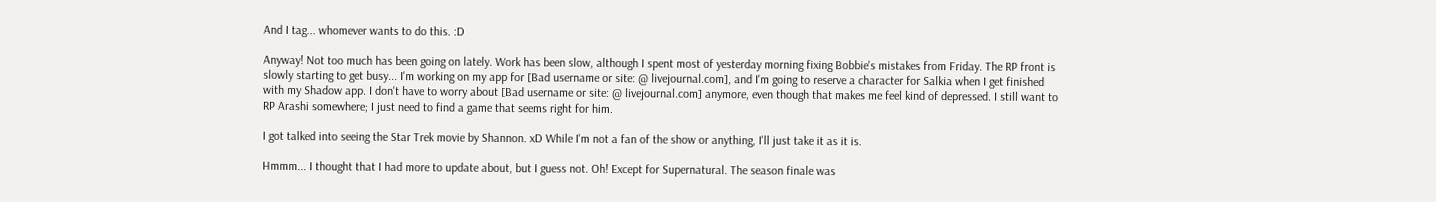And I tag... whomever wants to do this. :D

Anyway! Not too much has been going on lately. Work has been slow, although I spent most of yesterday morning fixing Bobbie's mistakes from Friday. The RP front is slowly starting to get busy... I'm working on my app for [Bad username or site: @ livejournal.com], and I'm going to reserve a character for Salkia when I get finished with my Shadow app. I don't have to worry about [Bad username or site: @ livejournal.com] anymore, even though that makes me feel kind of depressed. I still want to RP Arashi somewhere; I just need to find a game that seems right for him.

I got talked into seeing the Star Trek movie by Shannon. xD While I'm not a fan of the show or anything, I'll just take it as it is.

Hmmm... I thought that I had more to update about, but I guess not. Oh! Except for Supernatural. The season finale was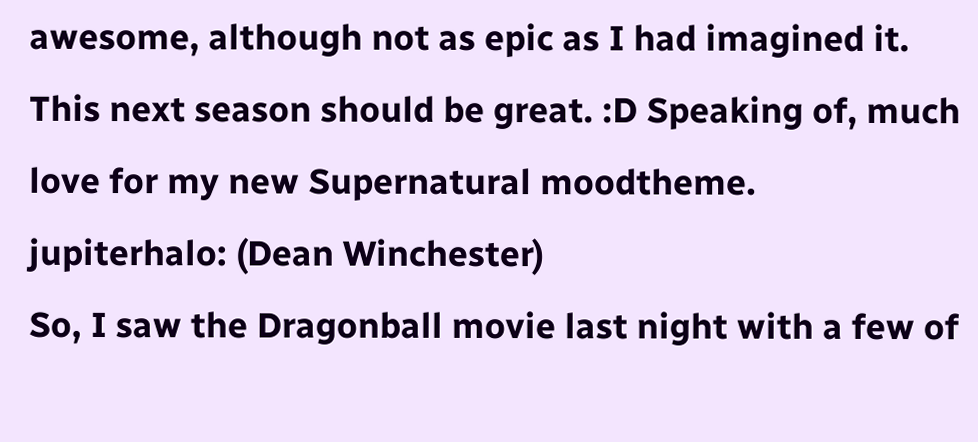awesome, although not as epic as I had imagined it. This next season should be great. :D Speaking of, much love for my new Supernatural moodtheme.
jupiterhalo: (Dean Winchester)
So, I saw the Dragonball movie last night with a few of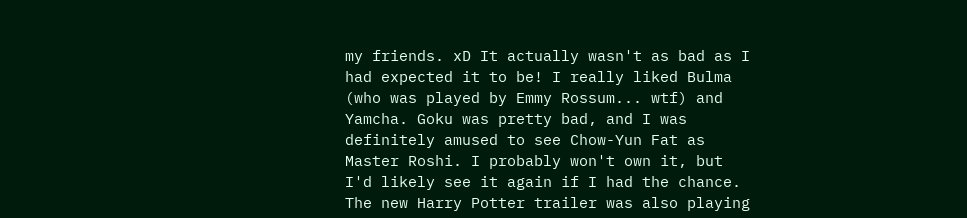my friends. xD It actually wasn't as bad as I had expected it to be! I really liked Bulma (who was played by Emmy Rossum... wtf) and Yamcha. Goku was pretty bad, and I was definitely amused to see Chow-Yun Fat as Master Roshi. I probably won't own it, but I'd likely see it again if I had the chance. The new Harry Potter trailer was also playing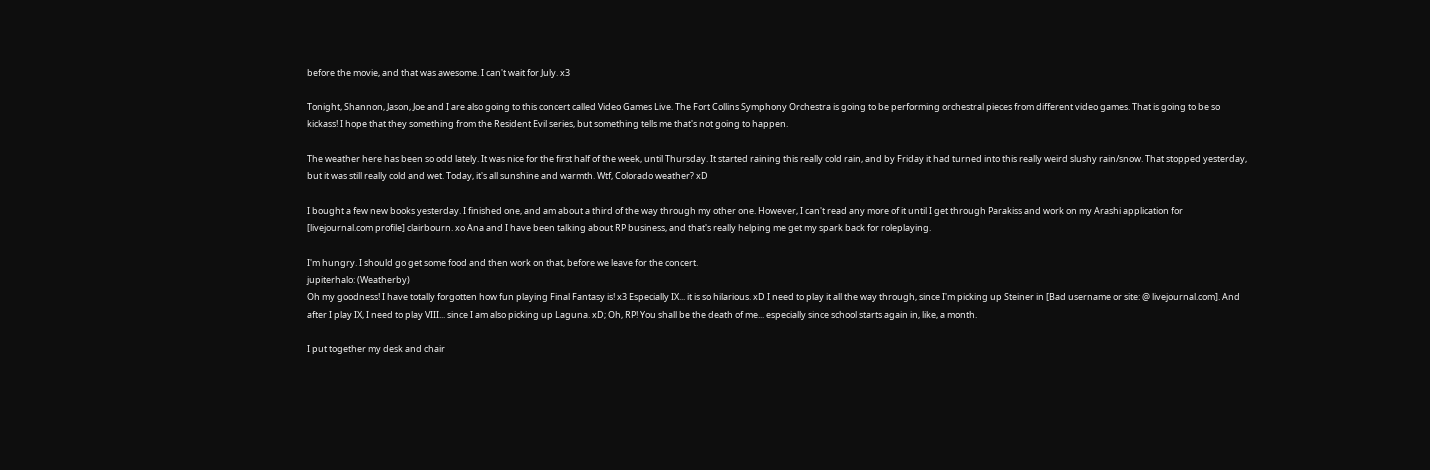before the movie, and that was awesome. I can't wait for July. x3

Tonight, Shannon, Jason, Joe and I are also going to this concert called Video Games Live. The Fort Collins Symphony Orchestra is going to be performing orchestral pieces from different video games. That is going to be so kickass! I hope that they something from the Resident Evil series, but something tells me that's not going to happen.

The weather here has been so odd lately. It was nice for the first half of the week, until Thursday. It started raining this really cold rain, and by Friday it had turned into this really weird slushy rain/snow. That stopped yesterday, but it was still really cold and wet. Today, it's all sunshine and warmth. Wtf, Colorado weather? xD

I bought a few new books yesterday. I finished one, and am about a third of the way through my other one. However, I can't read any more of it until I get through Parakiss and work on my Arashi application for [livejournal.com profile] clairbourn. xo Ana and I have been talking about RP business, and that's really helping me get my spark back for roleplaying.

I'm hungry. I should go get some food and then work on that, before we leave for the concert.
jupiterhalo: (Weatherby)
Oh my goodness! I have totally forgotten how fun playing Final Fantasy is! x3 Especially IX... it is so hilarious. xD I need to play it all the way through, since I'm picking up Steiner in [Bad username or site: @ livejournal.com]. And after I play IX, I need to play VIII... since I am also picking up Laguna. xD; Oh, RP! You shall be the death of me... especially since school starts again in, like, a month.

I put together my desk and chair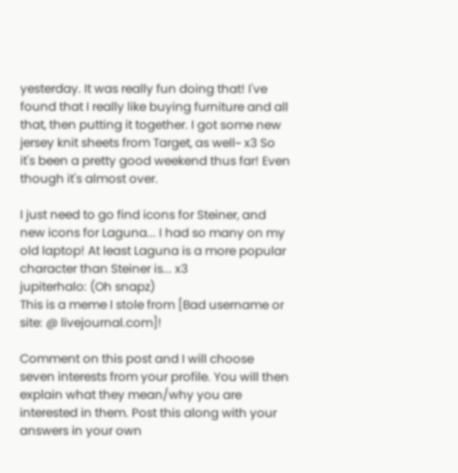yesterday. It was really fun doing that! I've found that I really like buying furniture and all that, then putting it together. I got some new jersey knit sheets from Target, as well~ x3 So it's been a pretty good weekend thus far! Even though it's almost over.

I just need to go find icons for Steiner, and new icons for Laguna... I had so many on my old laptop! At least Laguna is a more popular character than Steiner is... x3
jupiterhalo: (Oh snapz)
This is a meme I stole from [Bad username or site: @ livejournal.com]!

Comment on this post and I will choose seven interests from your profile. You will then explain what they mean/why you are interested in them. Post this along with your answers in your own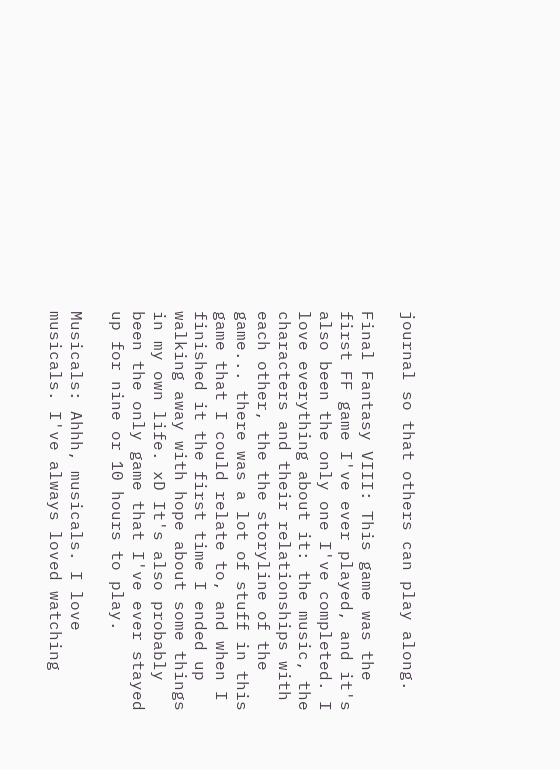journal so that others can play along.

Final Fantasy VIII: This game was the first FF game I've ever played, and it's also been the only one I've completed. I love everything about it: the music, the characters and their relationships with each other, the the storyline of the game... there was a lot of stuff in this game that I could relate to, and when I finished it the first time I ended up walking away with hope about some things in my own life. xD It's also probably been the only game that I've ever stayed up for nine or 10 hours to play.

Musicals: Ahhh, musicals. I love musicals. I've always loved watching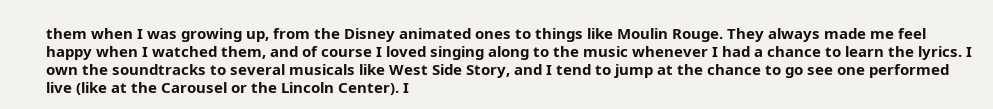them when I was growing up, from the Disney animated ones to things like Moulin Rouge. They always made me feel happy when I watched them, and of course I loved singing along to the music whenever I had a chance to learn the lyrics. I own the soundtracks to several musicals like West Side Story, and I tend to jump at the chance to go see one performed live (like at the Carousel or the Lincoln Center). I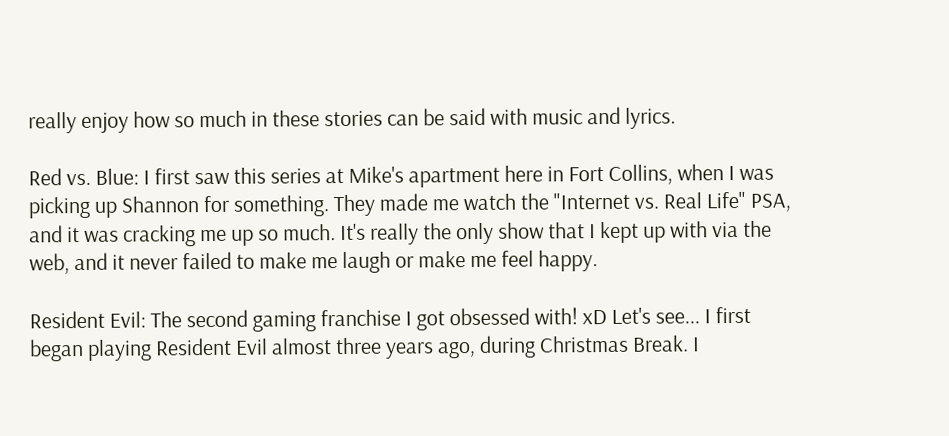really enjoy how so much in these stories can be said with music and lyrics.

Red vs. Blue: I first saw this series at Mike's apartment here in Fort Collins, when I was picking up Shannon for something. They made me watch the "Internet vs. Real Life" PSA, and it was cracking me up so much. It's really the only show that I kept up with via the web, and it never failed to make me laugh or make me feel happy.

Resident Evil: The second gaming franchise I got obsessed with! xD Let's see... I first began playing Resident Evil almost three years ago, during Christmas Break. I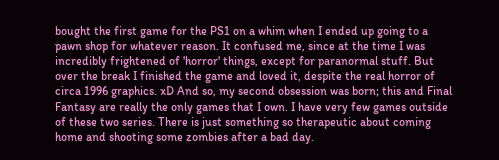bought the first game for the PS1 on a whim when I ended up going to a pawn shop for whatever reason. It confused me, since at the time I was incredibly frightened of 'horror' things, except for paranormal stuff. But over the break I finished the game and loved it, despite the real horror of circa 1996 graphics. xD And so, my second obsession was born; this and Final Fantasy are really the only games that I own. I have very few games outside of these two series. There is just something so therapeutic about coming home and shooting some zombies after a bad day.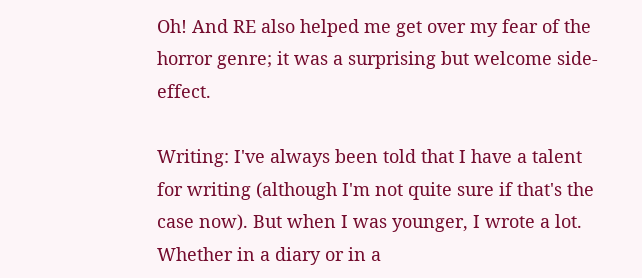Oh! And RE also helped me get over my fear of the horror genre; it was a surprising but welcome side-effect.

Writing: I've always been told that I have a talent for writing (although I'm not quite sure if that's the case now). But when I was younger, I wrote a lot. Whether in a diary or in a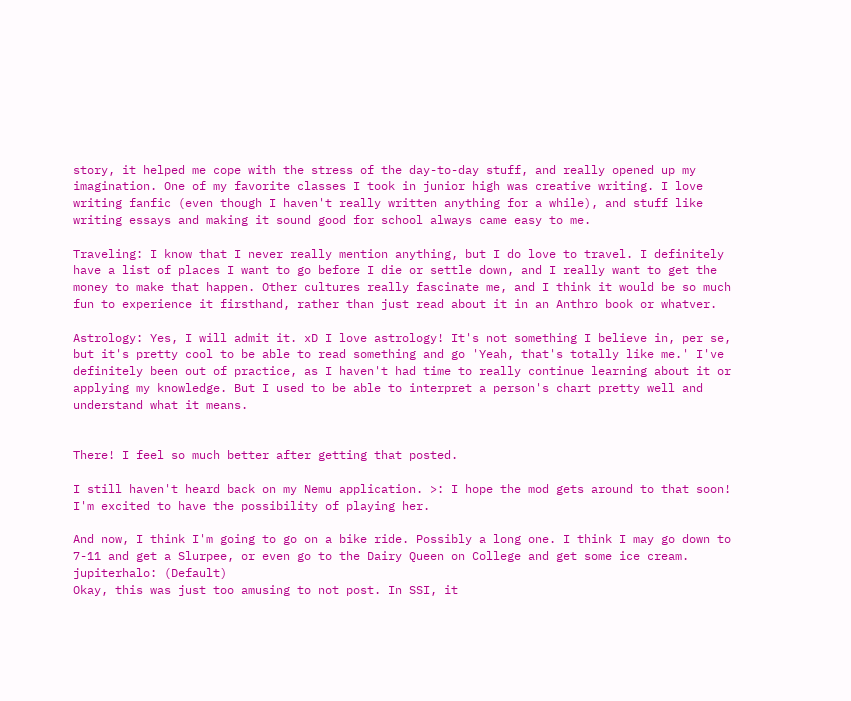story, it helped me cope with the stress of the day-to-day stuff, and really opened up my imagination. One of my favorite classes I took in junior high was creative writing. I love writing fanfic (even though I haven't really written anything for a while), and stuff like writing essays and making it sound good for school always came easy to me.

Traveling: I know that I never really mention anything, but I do love to travel. I definitely have a list of places I want to go before I die or settle down, and I really want to get the money to make that happen. Other cultures really fascinate me, and I think it would be so much fun to experience it firsthand, rather than just read about it in an Anthro book or whatver.

Astrology: Yes, I will admit it. xD I love astrology! It's not something I believe in, per se, but it's pretty cool to be able to read something and go 'Yeah, that's totally like me.' I've definitely been out of practice, as I haven't had time to really continue learning about it or applying my knowledge. But I used to be able to interpret a person's chart pretty well and understand what it means.


There! I feel so much better after getting that posted.

I still haven't heard back on my Nemu application. >: I hope the mod gets around to that soon! I'm excited to have the possibility of playing her.

And now, I think I'm going to go on a bike ride. Possibly a long one. I think I may go down to 7-11 and get a Slurpee, or even go to the Dairy Queen on College and get some ice cream.
jupiterhalo: (Default)
Okay, this was just too amusing to not post. In SSI, it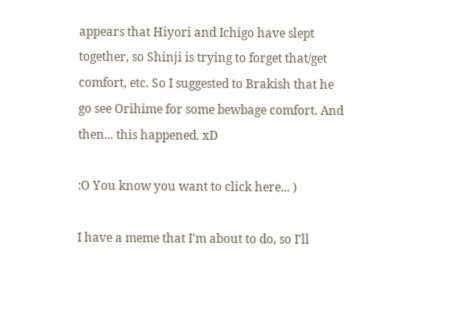appears that Hiyori and Ichigo have slept together, so Shinji is trying to forget that/get comfort, etc. So I suggested to Brakish that he go see Orihime for some bewbage comfort. And then... this happened. xD

:O You know you want to click here... )

I have a meme that I'm about to do, so I'll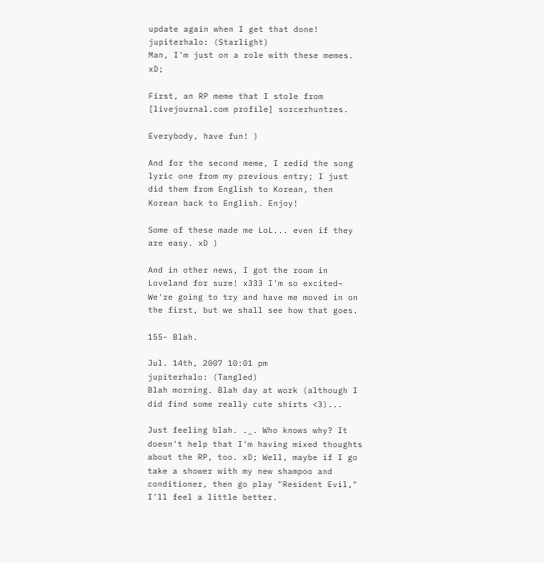update again when I get that done!
jupiterhalo: (Starlight)
Man, I'm just on a role with these memes. xD;

First, an RP meme that I stole from [livejournal.com profile] sorcerhuntres.

Everybody, have fun! )

And for the second meme, I redid the song lyric one from my previous entry; I just did them from English to Korean, then Korean back to English. Enjoy!

Some of these made me LoL... even if they are easy. xD )

And in other news, I got the room in Loveland for sure! x333 I'm so excited~ We're going to try and have me moved in on the first, but we shall see how that goes.

155- Blah.

Jul. 14th, 2007 10:01 pm
jupiterhalo: (Tangled)
Blah morning. Blah day at work (although I did find some really cute shirts <3)...

Just feeling blah. ._. Who knows why? It doesn't help that I'm having mixed thoughts about the RP, too. xD; Well, maybe if I go take a shower with my new shampoo and conditioner, then go play "Resident Evil," I'll feel a little better.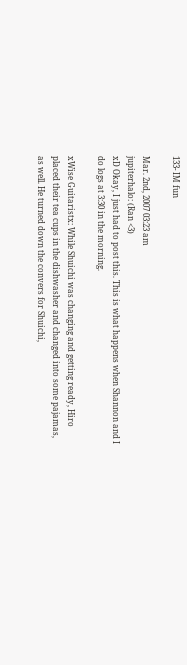133- IM fun

Mar. 2nd, 2007 03:23 am
jupiterhalo: (Ran <3)
xD Okay, I just had to post this. This is what happens when Shannon and I do logs at 3:30 in the morning.

xWise Guitaristx: While Shuichi was changing and getting ready, Hiro placed their tea cups in the dishwasher and changed into some pajamas, as well. He turned down the convers for Shuichi,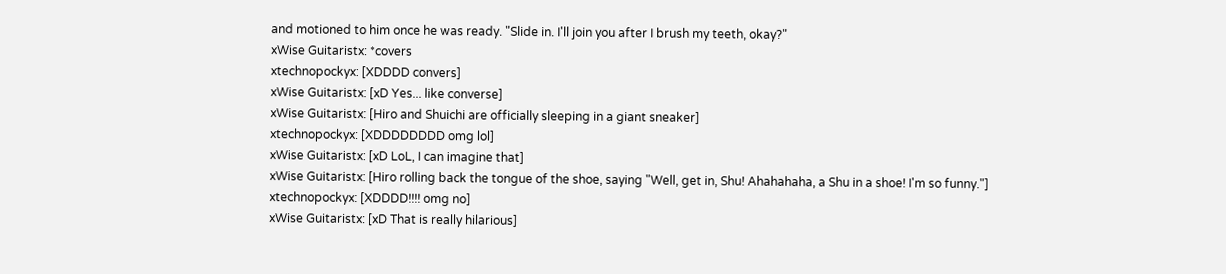and motioned to him once he was ready. "Slide in. I'll join you after I brush my teeth, okay?"
xWise Guitaristx: *covers
xtechnopockyx: [XDDDD convers]
xWise Guitaristx: [xD Yes... like converse]
xWise Guitaristx: [Hiro and Shuichi are officially sleeping in a giant sneaker]
xtechnopockyx: [XDDDDDDDD omg lol]
xWise Guitaristx: [xD LoL, I can imagine that]
xWise Guitaristx: [Hiro rolling back the tongue of the shoe, saying "Well, get in, Shu! Ahahahaha, a Shu in a shoe! I'm so funny."]
xtechnopockyx: [XDDDD!!!! omg no]
xWise Guitaristx: [xD That is really hilarious]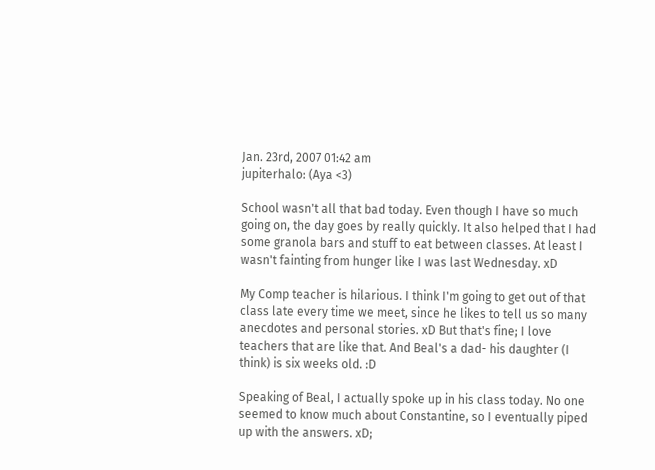Jan. 23rd, 2007 01:42 am
jupiterhalo: (Aya <3)

School wasn't all that bad today. Even though I have so much going on, the day goes by really quickly. It also helped that I had some granola bars and stuff to eat between classes. At least I wasn't fainting from hunger like I was last Wednesday. xD

My Comp teacher is hilarious. I think I'm going to get out of that class late every time we meet, since he likes to tell us so many anecdotes and personal stories. xD But that's fine; I love teachers that are like that. And Beal's a dad- his daughter (I think) is six weeks old. :D

Speaking of Beal, I actually spoke up in his class today. No one seemed to know much about Constantine, so I eventually piped up with the answers. xD;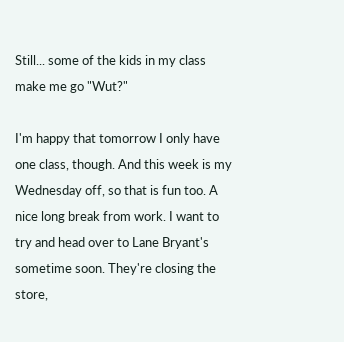Still... some of the kids in my class make me go "Wut?"

I'm happy that tomorrow I only have one class, though. And this week is my Wednesday off, so that is fun too. A nice long break from work. I want to try and head over to Lane Bryant's sometime soon. They're closing the store,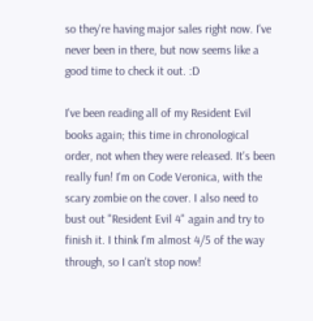so they're having major sales right now. I've never been in there, but now seems like a good time to check it out. :D

I've been reading all of my Resident Evil books again; this time in chronological order, not when they were released. It's been really fun! I'm on Code Veronica, with the scary zombie on the cover. I also need to bust out "Resident Evil 4" again and try to finish it. I think I'm almost 4/5 of the way through, so I can't stop now!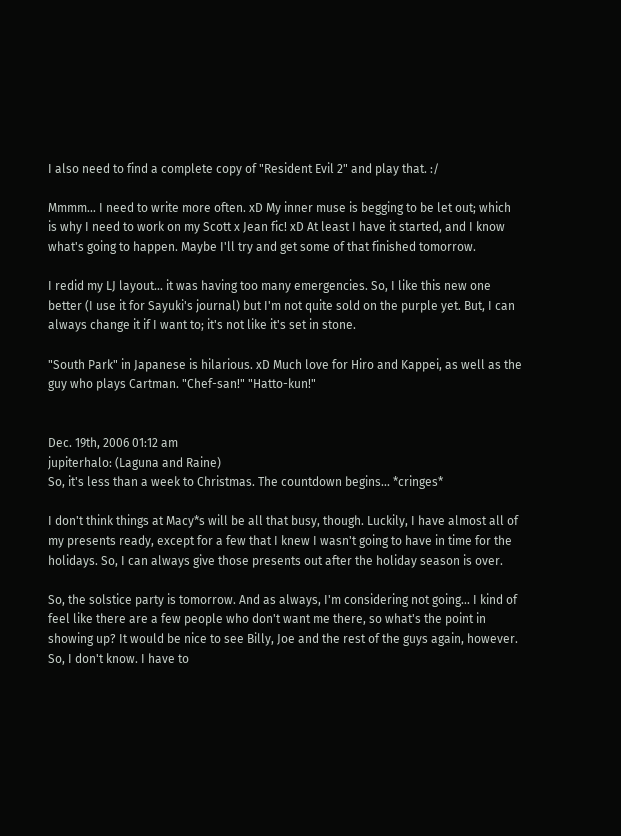I also need to find a complete copy of "Resident Evil 2" and play that. :/

Mmmm... I need to write more often. xD My inner muse is begging to be let out; which is why I need to work on my Scott x Jean fic! xD At least I have it started, and I know what's going to happen. Maybe I'll try and get some of that finished tomorrow.

I redid my LJ layout... it was having too many emergencies. So, I like this new one better (I use it for Sayuki's journal) but I'm not quite sold on the purple yet. But, I can always change it if I want to; it's not like it's set in stone.

"South Park" in Japanese is hilarious. xD Much love for Hiro and Kappei, as well as the guy who plays Cartman. "Chef-san!" "Hatto-kun!"


Dec. 19th, 2006 01:12 am
jupiterhalo: (Laguna and Raine)
So, it's less than a week to Christmas. The countdown begins... *cringes*

I don't think things at Macy*s will be all that busy, though. Luckily, I have almost all of my presents ready, except for a few that I knew I wasn't going to have in time for the holidays. So, I can always give those presents out after the holiday season is over.

So, the solstice party is tomorrow. And as always, I'm considering not going... I kind of feel like there are a few people who don't want me there, so what's the point in showing up? It would be nice to see Billy, Joe and the rest of the guys again, however. So, I don't know. I have to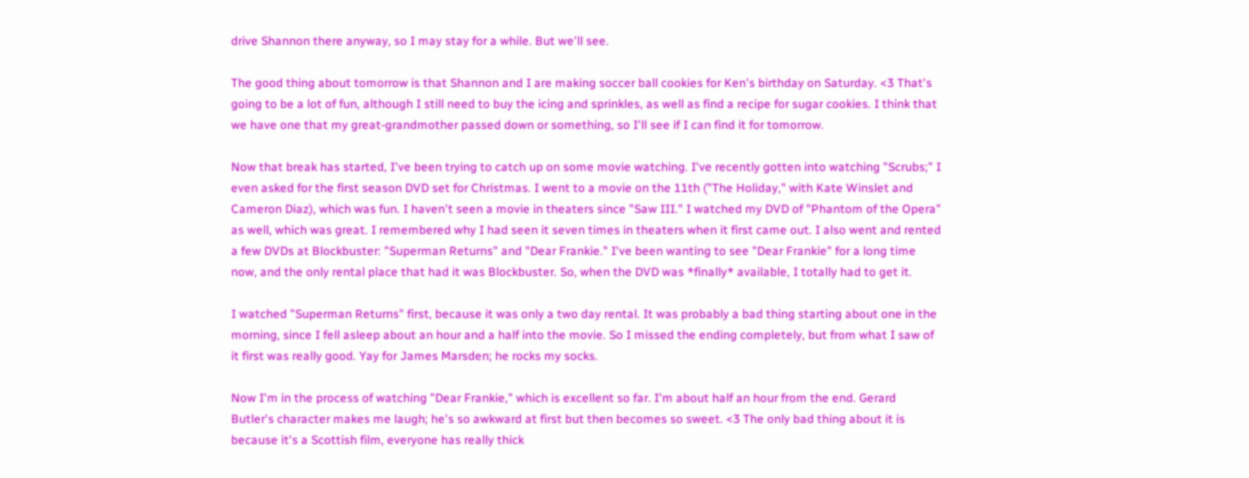drive Shannon there anyway, so I may stay for a while. But we'll see.

The good thing about tomorrow is that Shannon and I are making soccer ball cookies for Ken's birthday on Saturday. <3 That's going to be a lot of fun, although I still need to buy the icing and sprinkles, as well as find a recipe for sugar cookies. I think that we have one that my great-grandmother passed down or something, so I'll see if I can find it for tomorrow.

Now that break has started, I've been trying to catch up on some movie watching. I've recently gotten into watching "Scrubs;" I even asked for the first season DVD set for Christmas. I went to a movie on the 11th ("The Holiday," with Kate Winslet and Cameron Diaz), which was fun. I haven't seen a movie in theaters since "Saw III." I watched my DVD of "Phantom of the Opera" as well, which was great. I remembered why I had seen it seven times in theaters when it first came out. I also went and rented a few DVDs at Blockbuster: "Superman Returns" and "Dear Frankie." I've been wanting to see "Dear Frankie" for a long time now, and the only rental place that had it was Blockbuster. So, when the DVD was *finally* available, I totally had to get it.

I watched "Superman Returns" first, because it was only a two day rental. It was probably a bad thing starting about one in the morning, since I fell asleep about an hour and a half into the movie. So I missed the ending completely, but from what I saw of it first was really good. Yay for James Marsden; he rocks my socks.

Now I'm in the process of watching "Dear Frankie," which is excellent so far. I'm about half an hour from the end. Gerard Butler's character makes me laugh; he's so awkward at first but then becomes so sweet. <3 The only bad thing about it is because it's a Scottish film, everyone has really thick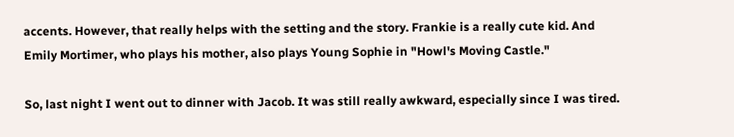accents. However, that really helps with the setting and the story. Frankie is a really cute kid. And Emily Mortimer, who plays his mother, also plays Young Sophie in "Howl's Moving Castle."

So, last night I went out to dinner with Jacob. It was still really awkward, especially since I was tired.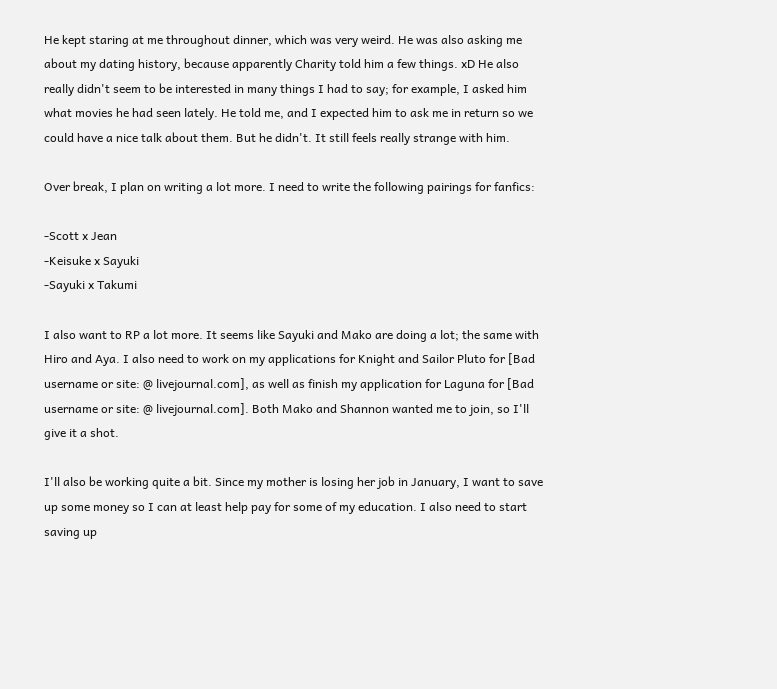He kept staring at me throughout dinner, which was very weird. He was also asking me about my dating history, because apparently Charity told him a few things. xD He also really didn't seem to be interested in many things I had to say; for example, I asked him what movies he had seen lately. He told me, and I expected him to ask me in return so we could have a nice talk about them. But he didn't. It still feels really strange with him.

Over break, I plan on writing a lot more. I need to write the following pairings for fanfics:

-Scott x Jean
-Keisuke x Sayuki
-Sayuki x Takumi

I also want to RP a lot more. It seems like Sayuki and Mako are doing a lot; the same with Hiro and Aya. I also need to work on my applications for Knight and Sailor Pluto for [Bad username or site: @ livejournal.com], as well as finish my application for Laguna for [Bad username or site: @ livejournal.com]. Both Mako and Shannon wanted me to join, so I'll give it a shot.

I'll also be working quite a bit. Since my mother is losing her job in January, I want to save up some money so I can at least help pay for some of my education. I also need to start saving up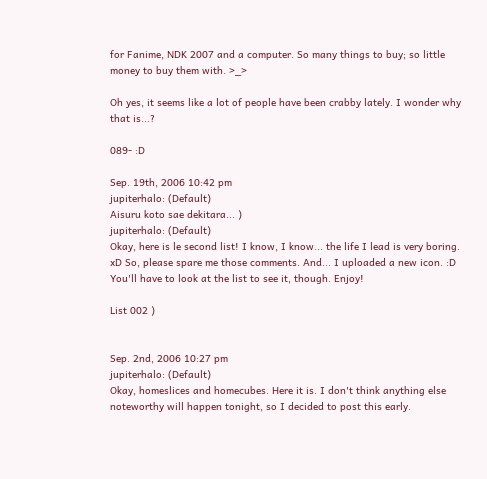for Fanime, NDK 2007 and a computer. So many things to buy; so little money to buy them with. >_>

Oh yes, it seems like a lot of people have been crabby lately. I wonder why that is...?

089- :D

Sep. 19th, 2006 10:42 pm
jupiterhalo: (Default)
Aisuru koto sae dekitara... )
jupiterhalo: (Default)
Okay, here is le second list! I know, I know... the life I lead is very boring. xD So, please spare me those comments. And... I uploaded a new icon. :D You'll have to look at the list to see it, though. Enjoy!

List 002 )


Sep. 2nd, 2006 10:27 pm
jupiterhalo: (Default)
Okay, homeslices and homecubes. Here it is. I don't think anything else noteworthy will happen tonight, so I decided to post this early.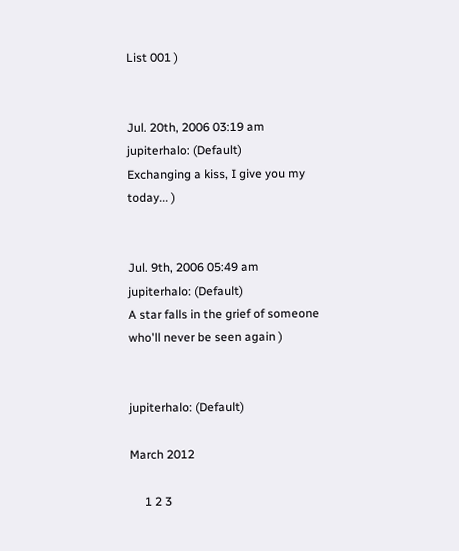List 001 )


Jul. 20th, 2006 03:19 am
jupiterhalo: (Default)
Exchanging a kiss, I give you my today... )


Jul. 9th, 2006 05:49 am
jupiterhalo: (Default)
A star falls in the grief of someone who'll never be seen again )


jupiterhalo: (Default)

March 2012

     1 2 3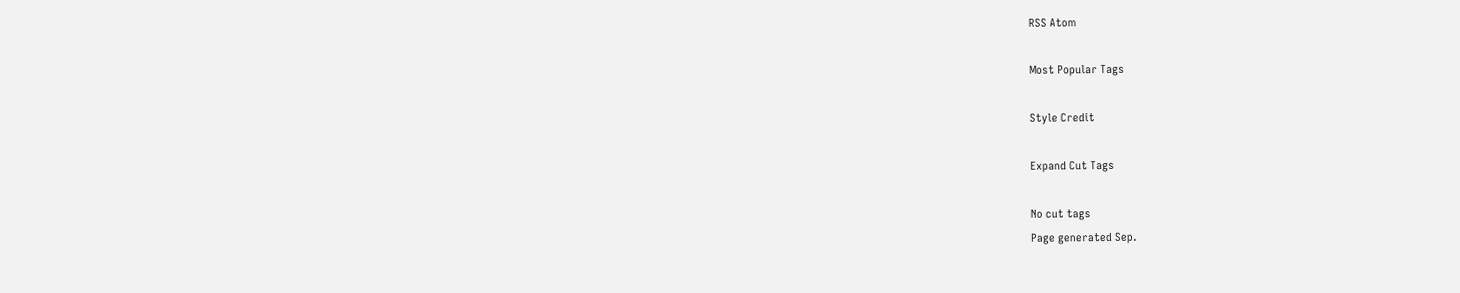RSS Atom

Most Popular Tags

Style Credit

Expand Cut Tags

No cut tags
Page generated Sep.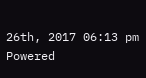26th, 2017 06:13 pm
Powered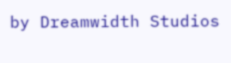by Dreamwidth Studios